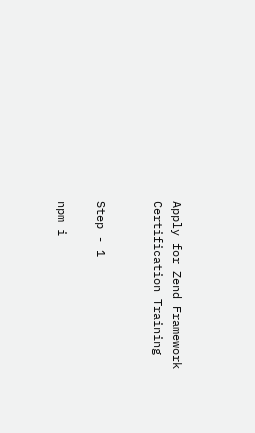Apply for Zend Framework Certification Training


Step - 1

npm i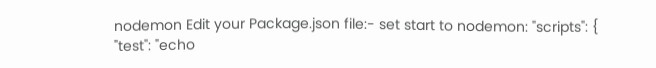nodemon Edit your Package.json file:- set start to nodemon: "scripts": {  "test": "echo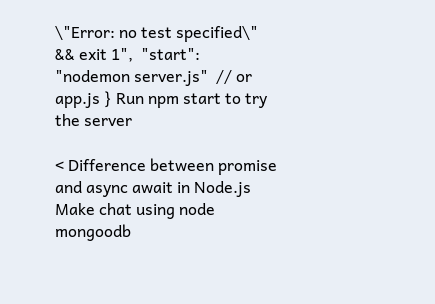\"Error: no test specified\" && exit 1",  "start": "nodemon server.js"  // or app.js } Run npm start to try the server

< Difference between promise and async await in Node.js Make chat using node mongoodb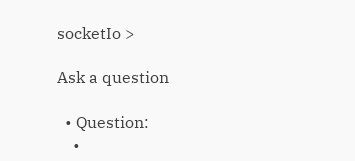socketIo >

Ask a question

  • Question:
    •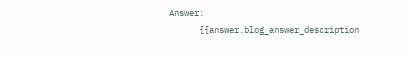Answer:
      {{answer.blog_answer_description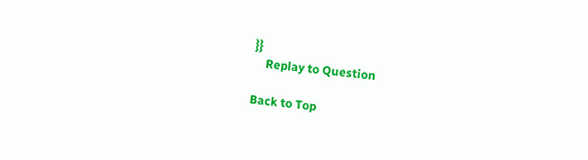}}
    Replay to Question

Back to Top